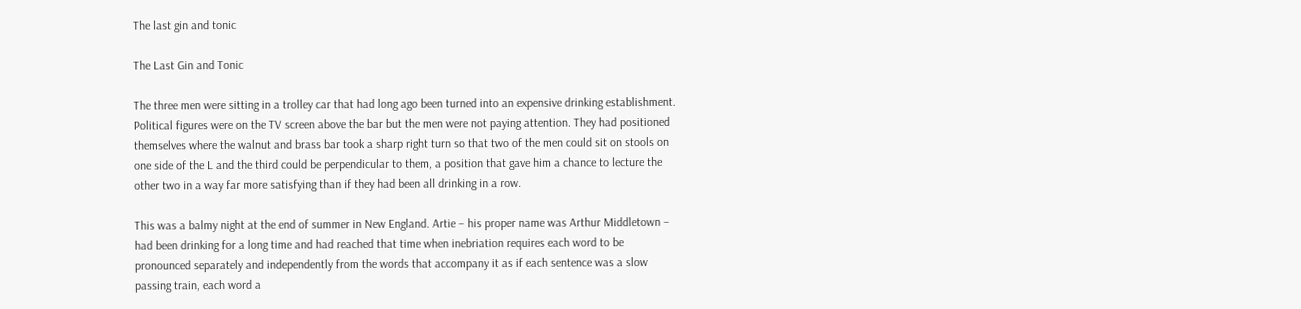The last gin and tonic

The Last Gin and Tonic

The three men were sitting in a trolley car that had long ago been turned into an expensive drinking establishment. Political figures were on the TV screen above the bar but the men were not paying attention. They had positioned themselves where the walnut and brass bar took a sharp right turn so that two of the men could sit on stools on one side of the L and the third could be perpendicular to them, a position that gave him a chance to lecture the other two in a way far more satisfying than if they had been all drinking in a row.

This was a balmy night at the end of summer in New England. Artie – his proper name was Arthur Middletown – had been drinking for a long time and had reached that time when inebriation requires each word to be pronounced separately and independently from the words that accompany it as if each sentence was a slow passing train, each word a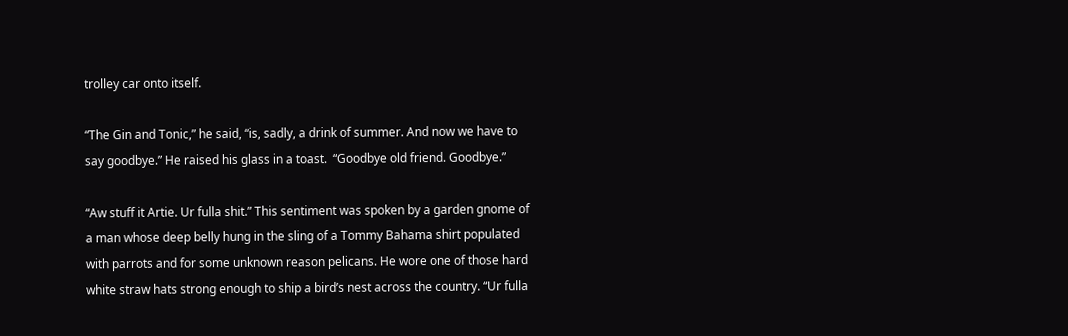trolley car onto itself.

“The Gin and Tonic,” he said, “is, sadly, a drink of summer. And now we have to say goodbye.” He raised his glass in a toast.  “Goodbye old friend. Goodbye.”

“Aw stuff it Artie. Ur fulla shit.” This sentiment was spoken by a garden gnome of a man whose deep belly hung in the sling of a Tommy Bahama shirt populated with parrots and for some unknown reason pelicans. He wore one of those hard white straw hats strong enough to ship a bird’s nest across the country. “Ur fulla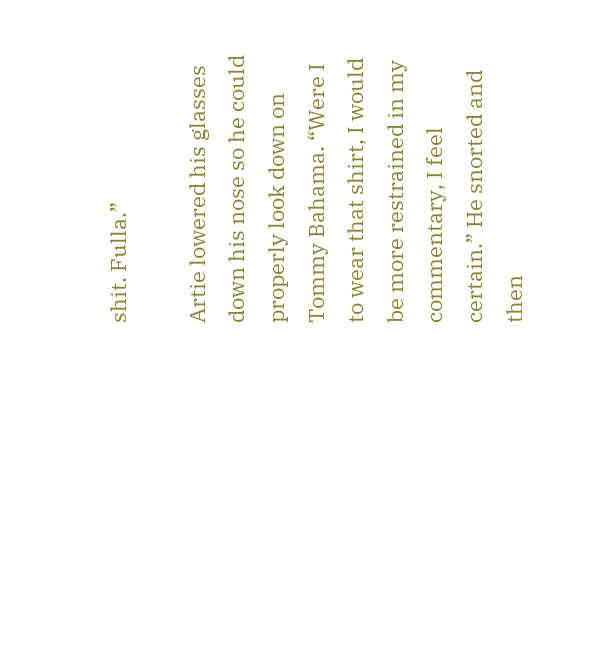shit. Fulla.”

Artie lowered his glasses down his nose so he could properly look down on Tommy Bahama. “Were I to wear that shirt, I would be more restrained in my commentary, I feel certain.” He snorted and then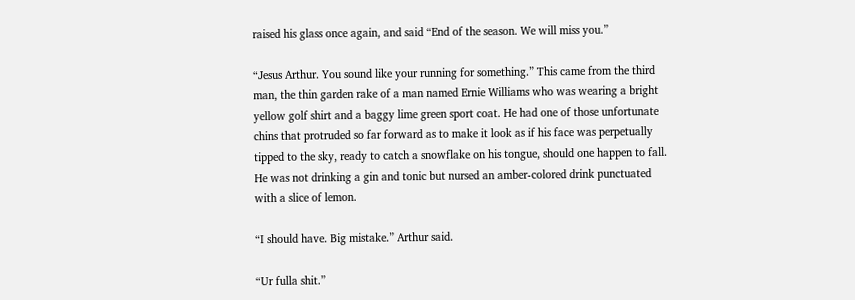raised his glass once again, and said “End of the season. We will miss you.”

“Jesus Arthur. You sound like your running for something.” This came from the third man, the thin garden rake of a man named Ernie Williams who was wearing a bright yellow golf shirt and a baggy lime green sport coat. He had one of those unfortunate chins that protruded so far forward as to make it look as if his face was perpetually tipped to the sky, ready to catch a snowflake on his tongue, should one happen to fall.  He was not drinking a gin and tonic but nursed an amber-colored drink punctuated with a slice of lemon.

“I should have. Big mistake.” Arthur said.

“Ur fulla shit.”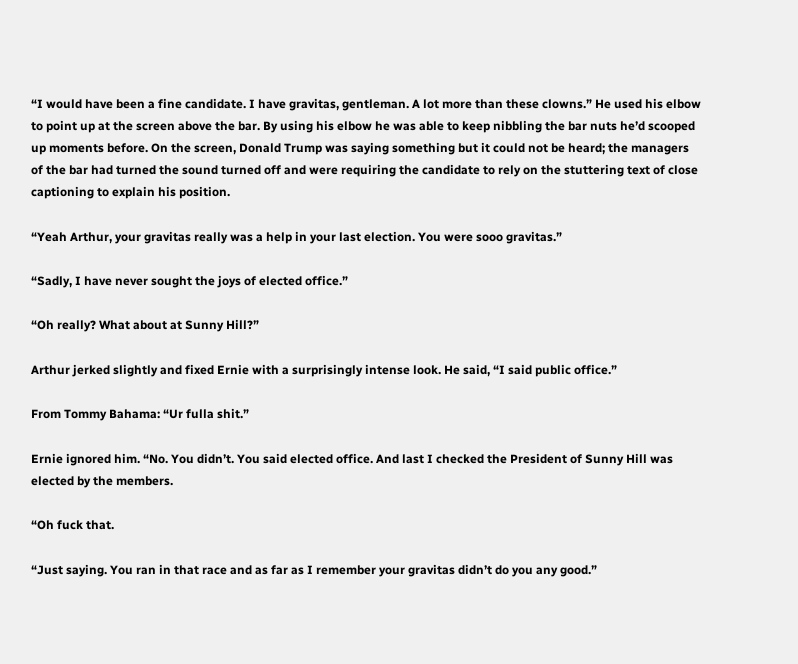“I would have been a fine candidate. I have gravitas, gentleman. A lot more than these clowns.” He used his elbow to point up at the screen above the bar. By using his elbow he was able to keep nibbling the bar nuts he’d scooped up moments before. On the screen, Donald Trump was saying something but it could not be heard; the managers of the bar had turned the sound turned off and were requiring the candidate to rely on the stuttering text of close captioning to explain his position.

“Yeah Arthur, your gravitas really was a help in your last election. You were sooo gravitas.”

“Sadly, I have never sought the joys of elected office.”

“Oh really? What about at Sunny Hill?”

Arthur jerked slightly and fixed Ernie with a surprisingly intense look. He said, “I said public office.”

From Tommy Bahama: “Ur fulla shit.”

Ernie ignored him. “No. You didn’t. You said elected office. And last I checked the President of Sunny Hill was elected by the members.

“Oh fuck that.

“Just saying. You ran in that race and as far as I remember your gravitas didn’t do you any good.”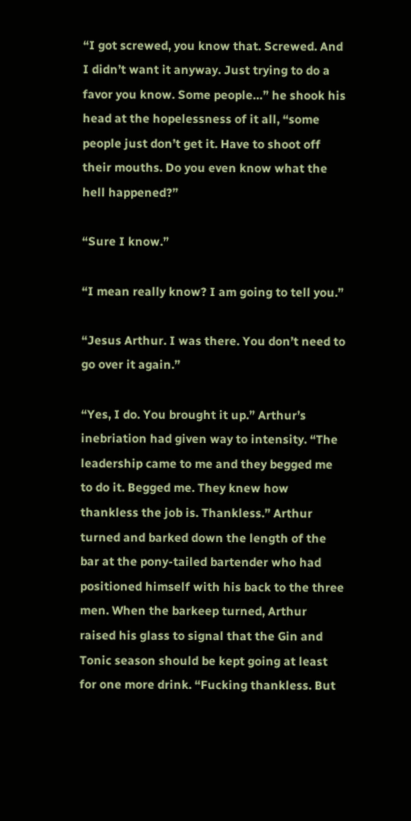“I got screwed, you know that. Screwed. And I didn’t want it anyway. Just trying to do a favor you know. Some people…” he shook his head at the hopelessness of it all, “some people just don’t get it. Have to shoot off their mouths. Do you even know what the hell happened?”

“Sure I know.”

“I mean really know? I am going to tell you.”

“Jesus Arthur. I was there. You don’t need to go over it again.”

“Yes, I do. You brought it up.” Arthur’s inebriation had given way to intensity. “The leadership came to me and they begged me to do it. Begged me. They knew how thankless the job is. Thankless.” Arthur turned and barked down the length of the bar at the pony-tailed bartender who had positioned himself with his back to the three men. When the barkeep turned, Arthur raised his glass to signal that the Gin and Tonic season should be kept going at least for one more drink. “Fucking thankless. But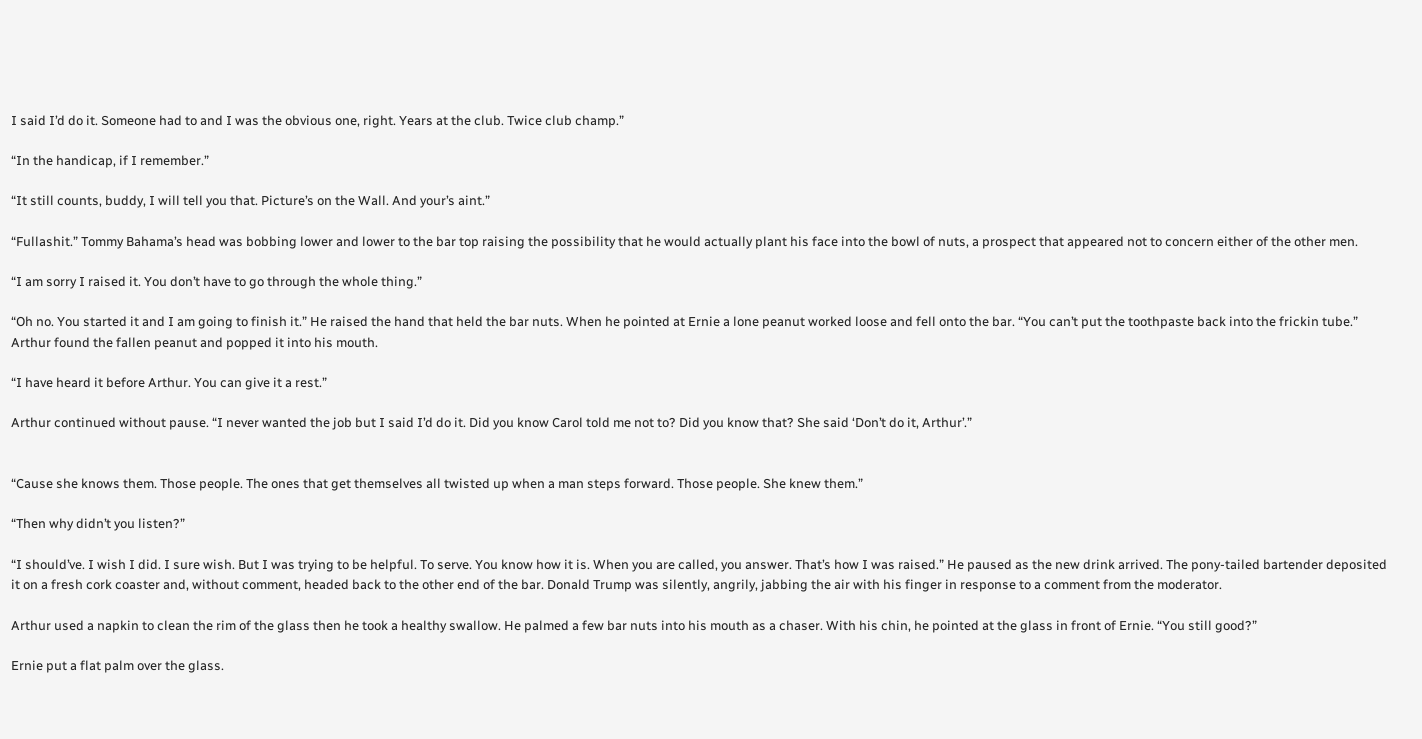I said I’d do it. Someone had to and I was the obvious one, right. Years at the club. Twice club champ.”

“In the handicap, if I remember.”

“It still counts, buddy, I will tell you that. Picture’s on the Wall. And your’s aint.”

“Fullashit.” Tommy Bahama’s head was bobbing lower and lower to the bar top raising the possibility that he would actually plant his face into the bowl of nuts, a prospect that appeared not to concern either of the other men.

“I am sorry I raised it. You don’t have to go through the whole thing.”

“Oh no. You started it and I am going to finish it.” He raised the hand that held the bar nuts. When he pointed at Ernie a lone peanut worked loose and fell onto the bar. “You can’t put the toothpaste back into the frickin tube.” Arthur found the fallen peanut and popped it into his mouth.

“I have heard it before Arthur. You can give it a rest.”

Arthur continued without pause. “I never wanted the job but I said I’d do it. Did you know Carol told me not to? Did you know that? She said ‘Don’t do it, Arthur’.”


“Cause she knows them. Those people. The ones that get themselves all twisted up when a man steps forward. Those people. She knew them.”

“Then why didn’t you listen?”

“I should’ve. I wish I did. I sure wish. But I was trying to be helpful. To serve. You know how it is. When you are called, you answer. That’s how I was raised.” He paused as the new drink arrived. The pony-tailed bartender deposited it on a fresh cork coaster and, without comment, headed back to the other end of the bar. Donald Trump was silently, angrily, jabbing the air with his finger in response to a comment from the moderator.

Arthur used a napkin to clean the rim of the glass then he took a healthy swallow. He palmed a few bar nuts into his mouth as a chaser. With his chin, he pointed at the glass in front of Ernie. “You still good?”

Ernie put a flat palm over the glass.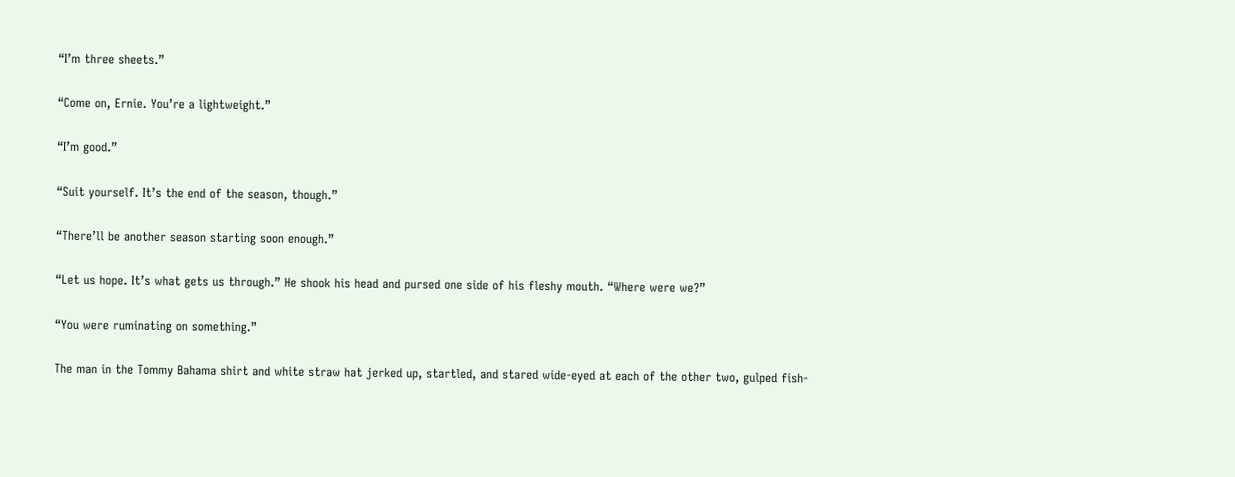“I’m three sheets.”

“Come on, Ernie. You’re a lightweight.”

“I’m good.”

“Suit yourself. It’s the end of the season, though.”

“There’ll be another season starting soon enough.”

“Let us hope. It’s what gets us through.” He shook his head and pursed one side of his fleshy mouth. “Where were we?”

“You were ruminating on something.”

The man in the Tommy Bahama shirt and white straw hat jerked up, startled, and stared wide-eyed at each of the other two, gulped fish-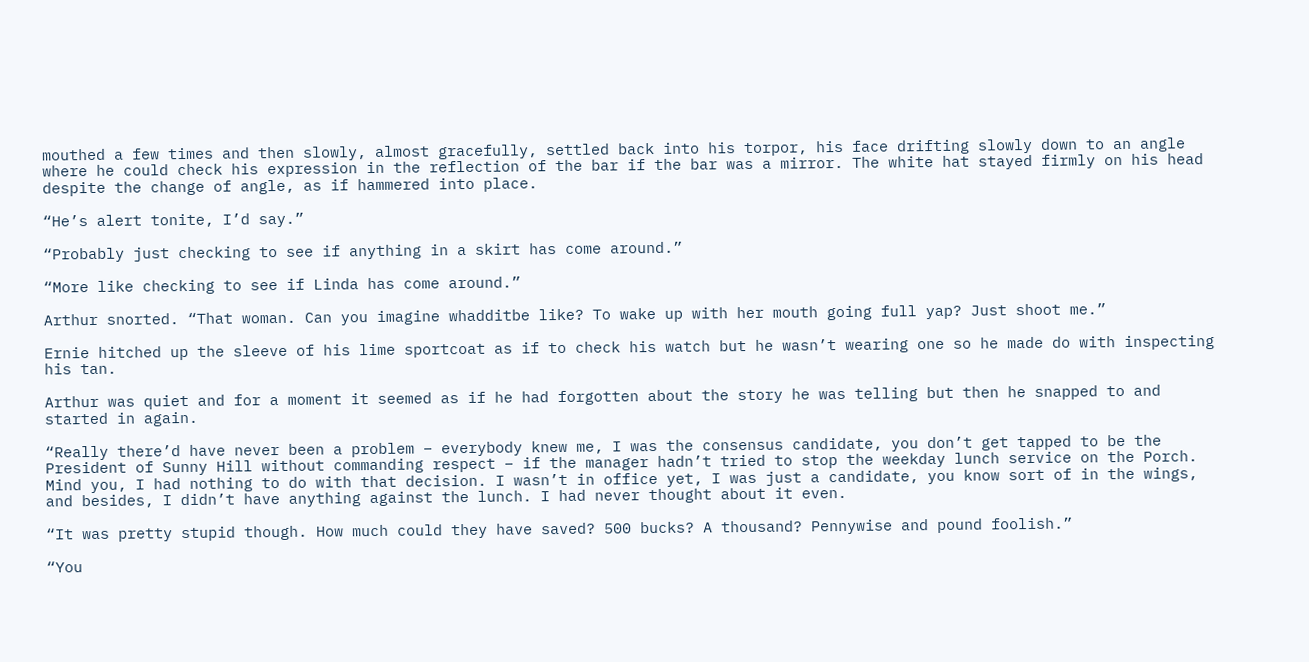mouthed a few times and then slowly, almost gracefully, settled back into his torpor, his face drifting slowly down to an angle where he could check his expression in the reflection of the bar if the bar was a mirror. The white hat stayed firmly on his head despite the change of angle, as if hammered into place.

“He’s alert tonite, I’d say.”

“Probably just checking to see if anything in a skirt has come around.”

“More like checking to see if Linda has come around.”

Arthur snorted. “That woman. Can you imagine whadditbe like? To wake up with her mouth going full yap? Just shoot me.”

Ernie hitched up the sleeve of his lime sportcoat as if to check his watch but he wasn’t wearing one so he made do with inspecting his tan.

Arthur was quiet and for a moment it seemed as if he had forgotten about the story he was telling but then he snapped to and started in again.

“Really there’d have never been a problem – everybody knew me, I was the consensus candidate, you don’t get tapped to be the President of Sunny Hill without commanding respect – if the manager hadn’t tried to stop the weekday lunch service on the Porch. Mind you, I had nothing to do with that decision. I wasn’t in office yet, I was just a candidate, you know sort of in the wings, and besides, I didn’t have anything against the lunch. I had never thought about it even.

“It was pretty stupid though. How much could they have saved? 500 bucks? A thousand? Pennywise and pound foolish.”

“You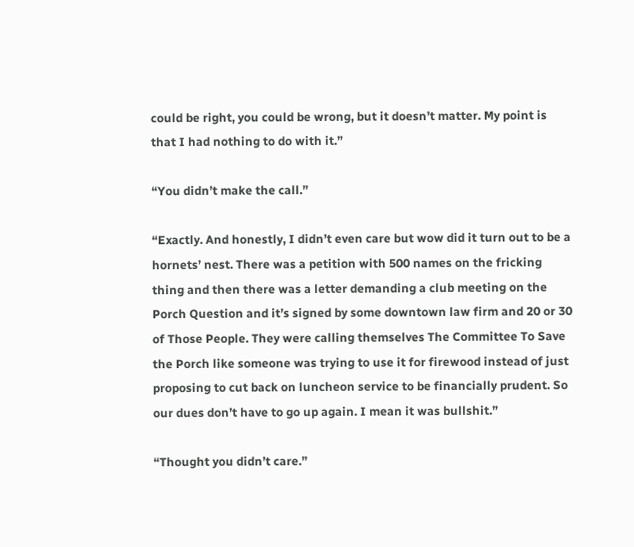could be right, you could be wrong, but it doesn’t matter. My point is that I had nothing to do with it.”

“You didn’t make the call.”

“Exactly. And honestly, I didn’t even care but wow did it turn out to be a hornets’ nest. There was a petition with 500 names on the fricking thing and then there was a letter demanding a club meeting on the Porch Question and it’s signed by some downtown law firm and 20 or 30 of Those People. They were calling themselves The Committee To Save the Porch like someone was trying to use it for firewood instead of just proposing to cut back on luncheon service to be financially prudent. So our dues don’t have to go up again. I mean it was bullshit.”

“Thought you didn’t care.”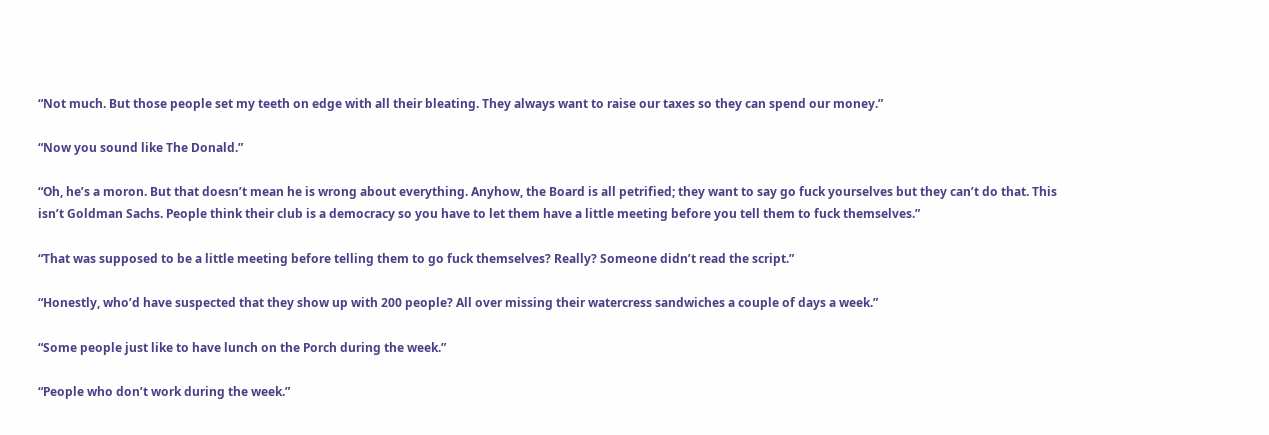“Not much. But those people set my teeth on edge with all their bleating. They always want to raise our taxes so they can spend our money.”

“Now you sound like The Donald.”

“Oh, he’s a moron. But that doesn’t mean he is wrong about everything. Anyhow, the Board is all petrified; they want to say go fuck yourselves but they can’t do that. This isn’t Goldman Sachs. People think their club is a democracy so you have to let them have a little meeting before you tell them to fuck themselves.”

“That was supposed to be a little meeting before telling them to go fuck themselves? Really? Someone didn’t read the script.”

“Honestly, who’d have suspected that they show up with 200 people? All over missing their watercress sandwiches a couple of days a week.”

“Some people just like to have lunch on the Porch during the week.”

“People who don’t work during the week.”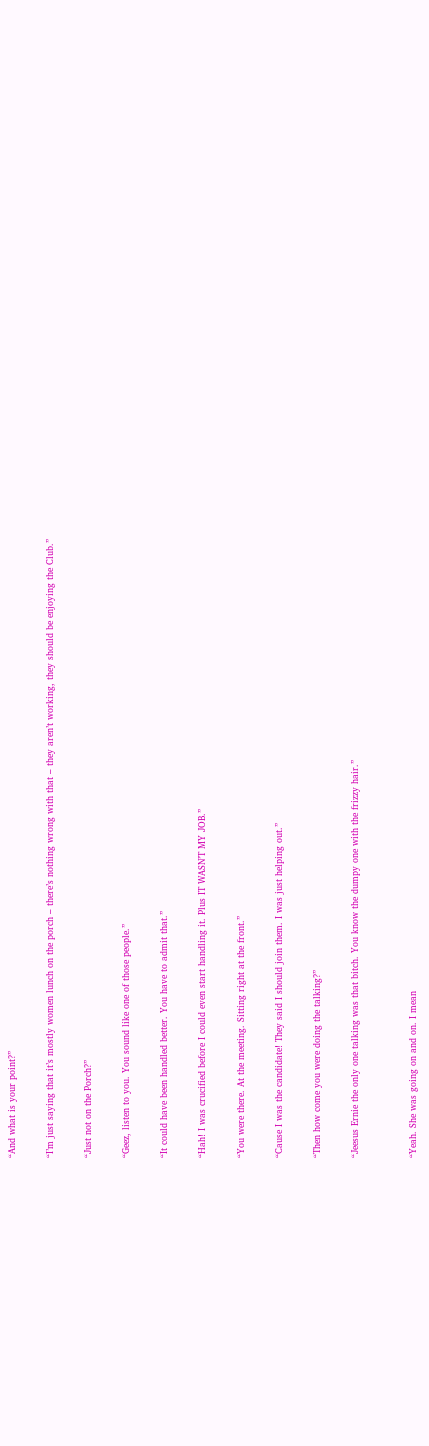“And what is your point?”

“I’m just saying that it’s mostly women lunch on the porch – there’s nothing wrong with that – they aren’t working, they should be enjoying the Club.”

“Just not on the Porch?”

“Geez, listen to you. You sound like one of those people.”

“It could have been handled better. You have to admit that.”

“Hah! I was crucified before I could even start handling it. Plus IT WASN’T MY JOB.”

“You were there. At the meeting. Sitting right at the front.”

“Cause I was the candidate! They said I should join them. I was just helping out.”

“Then how come you were doing the talking?”

“Jeesus Ernie the only one talking was that bitch. You know the dumpy one with the frizzy hair.”


“Yeah. She was going on and on. I mean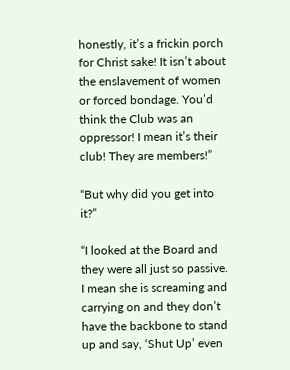honestly, it’s a frickin porch for Christ sake! It isn’t about the enslavement of women or forced bondage. You’d think the Club was an oppressor! I mean it’s their club! They are members!”

“But why did you get into it?”

“I looked at the Board and they were all just so passive. I mean she is screaming and carrying on and they don’t have the backbone to stand up and say, ‘Shut Up’ even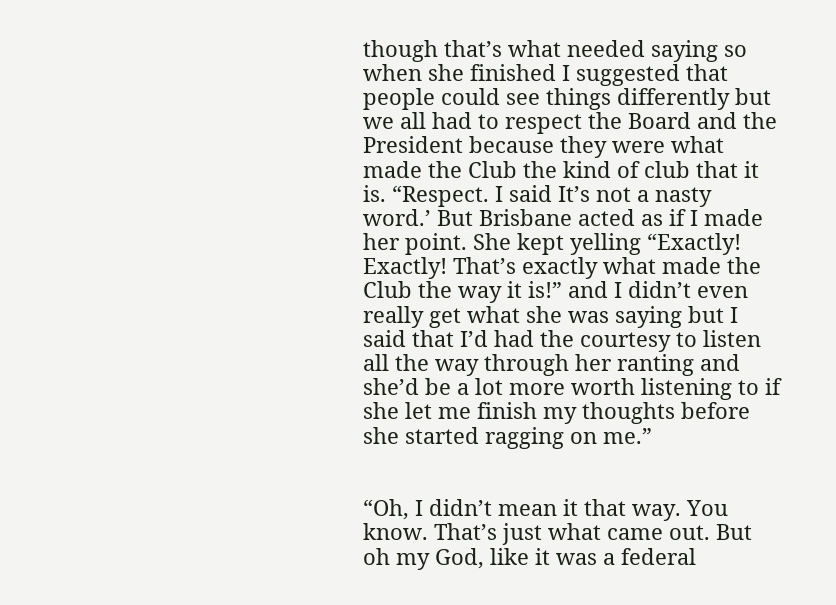though that’s what needed saying so when she finished I suggested that people could see things differently but we all had to respect the Board and the President because they were what made the Club the kind of club that it is. “Respect. I said It’s not a nasty word.’ But Brisbane acted as if I made her point. She kept yelling “Exactly! Exactly! That’s exactly what made the Club the way it is!” and I didn’t even really get what she was saying but I said that I’d had the courtesy to listen all the way through her ranting and she’d be a lot more worth listening to if she let me finish my thoughts before she started ragging on me.”


“Oh, I didn’t mean it that way. You know. That’s just what came out. But oh my God, like it was a federal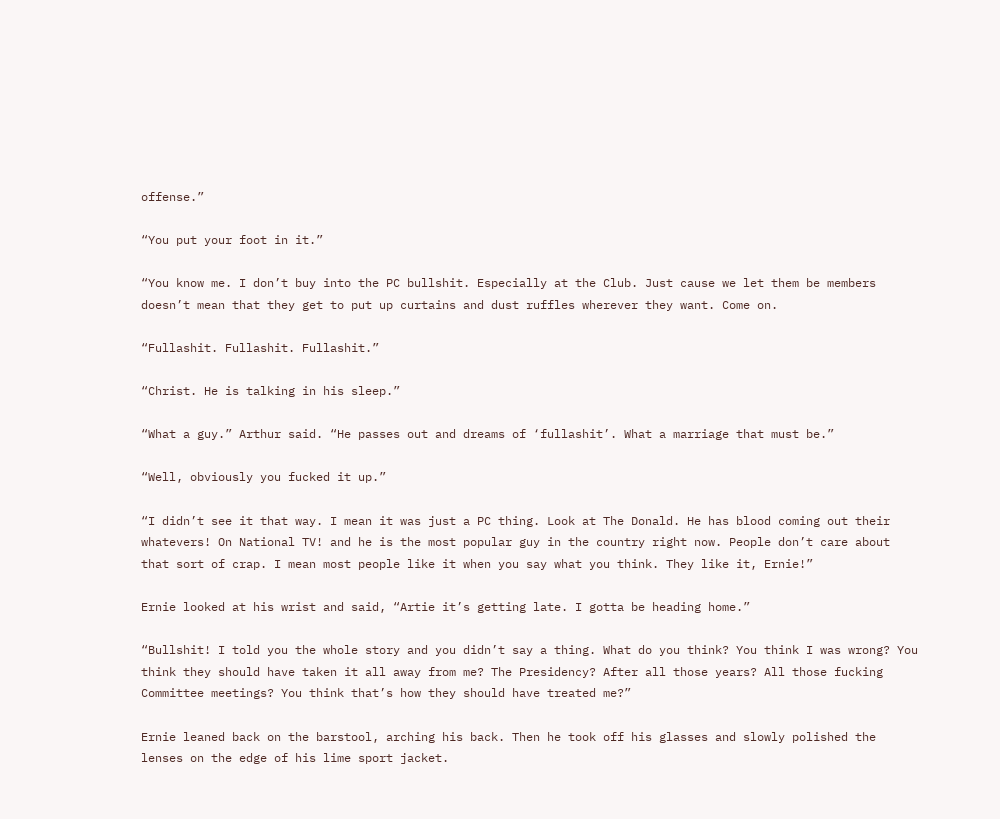offense.”

“You put your foot in it.”

“You know me. I don’t buy into the PC bullshit. Especially at the Club. Just cause we let them be members doesn’t mean that they get to put up curtains and dust ruffles wherever they want. Come on.

“Fullashit. Fullashit. Fullashit.”

“Christ. He is talking in his sleep.”

“What a guy.” Arthur said. “He passes out and dreams of ‘fullashit’. What a marriage that must be.”

“Well, obviously you fucked it up.”

“I didn’t see it that way. I mean it was just a PC thing. Look at The Donald. He has blood coming out their whatevers! On National TV! and he is the most popular guy in the country right now. People don’t care about that sort of crap. I mean most people like it when you say what you think. They like it, Ernie!”

Ernie looked at his wrist and said, “Artie it’s getting late. I gotta be heading home.”

“Bullshit! I told you the whole story and you didn’t say a thing. What do you think? You think I was wrong? You think they should have taken it all away from me? The Presidency? After all those years? All those fucking Committee meetings? You think that’s how they should have treated me?”

Ernie leaned back on the barstool, arching his back. Then he took off his glasses and slowly polished the lenses on the edge of his lime sport jacket.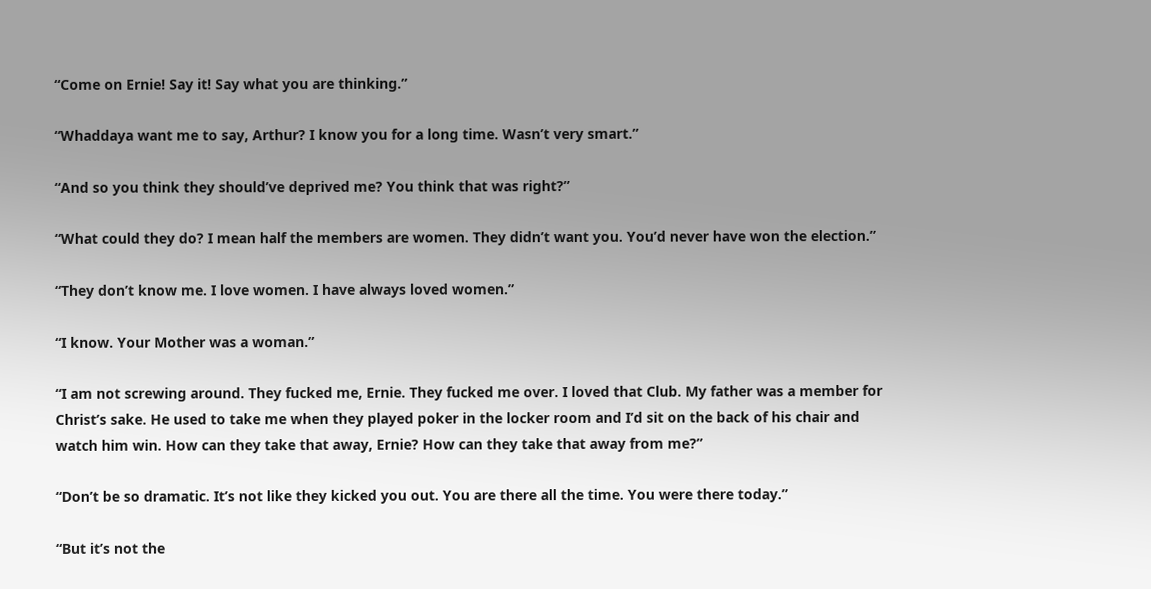“Come on Ernie! Say it! Say what you are thinking.”

“Whaddaya want me to say, Arthur? I know you for a long time. Wasn’t very smart.”

“And so you think they should’ve deprived me? You think that was right?”

“What could they do? I mean half the members are women. They didn’t want you. You’d never have won the election.”

“They don’t know me. I love women. I have always loved women.”

“I know. Your Mother was a woman.”

“I am not screwing around. They fucked me, Ernie. They fucked me over. I loved that Club. My father was a member for Christ’s sake. He used to take me when they played poker in the locker room and I’d sit on the back of his chair and watch him win. How can they take that away, Ernie? How can they take that away from me?”

“Don’t be so dramatic. It’s not like they kicked you out. You are there all the time. You were there today.”

“But it’s not the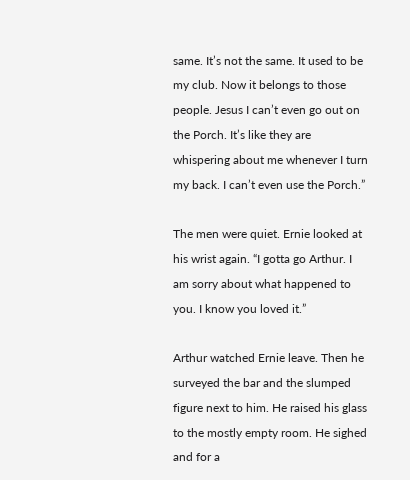same. It’s not the same. It used to be my club. Now it belongs to those people. Jesus I can’t even go out on the Porch. It’s like they are whispering about me whenever I turn my back. I can’t even use the Porch.”

The men were quiet. Ernie looked at his wrist again. “I gotta go Arthur. I am sorry about what happened to you. I know you loved it.”

Arthur watched Ernie leave. Then he surveyed the bar and the slumped figure next to him. He raised his glass to the mostly empty room. He sighed and for a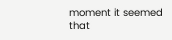moment it seemed that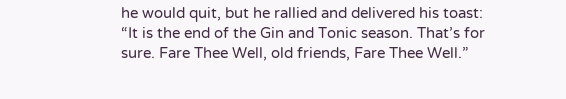he would quit, but he rallied and delivered his toast: “It is the end of the Gin and Tonic season. That’s for sure. Fare Thee Well, old friends, Fare Thee Well.”